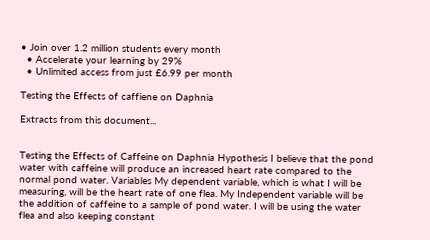• Join over 1.2 million students every month
  • Accelerate your learning by 29%
  • Unlimited access from just £6.99 per month

Testing the Effects of caffiene on Daphnia

Extracts from this document...


Testing the Effects of Caffeine on Daphnia Hypothesis I believe that the pond water with caffeine will produce an increased heart rate compared to the normal pond water. Variables My dependent variable, which is what I will be measuring, will be the heart rate of one flea. My Independent variable will be the addition of caffeine to a sample of pond water. I will be using the water flea and also keeping constant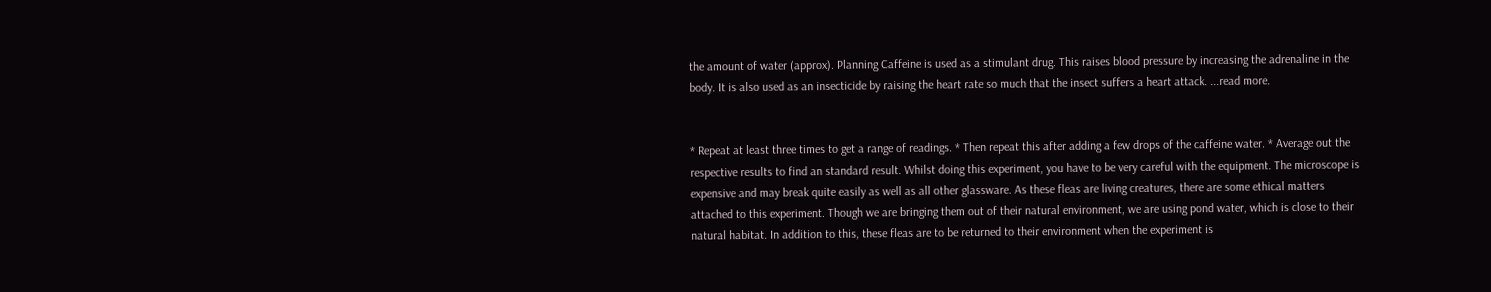the amount of water (approx). Planning Caffeine is used as a stimulant drug. This raises blood pressure by increasing the adrenaline in the body. It is also used as an insecticide by raising the heart rate so much that the insect suffers a heart attack. ...read more.


* Repeat at least three times to get a range of readings. * Then repeat this after adding a few drops of the caffeine water. * Average out the respective results to find an standard result. Whilst doing this experiment, you have to be very careful with the equipment. The microscope is expensive and may break quite easily as well as all other glassware. As these fleas are living creatures, there are some ethical matters attached to this experiment. Though we are bringing them out of their natural environment, we are using pond water, which is close to their natural habitat. In addition to this, these fleas are to be returned to their environment when the experiment is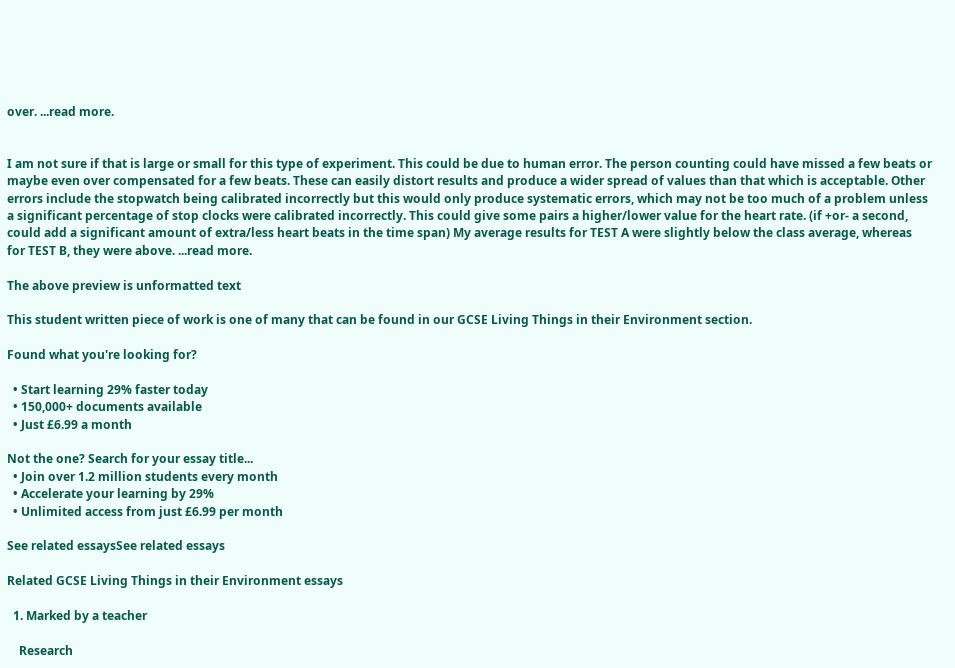over. ...read more.


I am not sure if that is large or small for this type of experiment. This could be due to human error. The person counting could have missed a few beats or maybe even over compensated for a few beats. These can easily distort results and produce a wider spread of values than that which is acceptable. Other errors include the stopwatch being calibrated incorrectly but this would only produce systematic errors, which may not be too much of a problem unless a significant percentage of stop clocks were calibrated incorrectly. This could give some pairs a higher/lower value for the heart rate. (if +or- a second, could add a significant amount of extra/less heart beats in the time span) My average results for TEST A were slightly below the class average, whereas for TEST B, they were above. ...read more.

The above preview is unformatted text

This student written piece of work is one of many that can be found in our GCSE Living Things in their Environment section.

Found what you're looking for?

  • Start learning 29% faster today
  • 150,000+ documents available
  • Just £6.99 a month

Not the one? Search for your essay title...
  • Join over 1.2 million students every month
  • Accelerate your learning by 29%
  • Unlimited access from just £6.99 per month

See related essaysSee related essays

Related GCSE Living Things in their Environment essays

  1. Marked by a teacher

    Research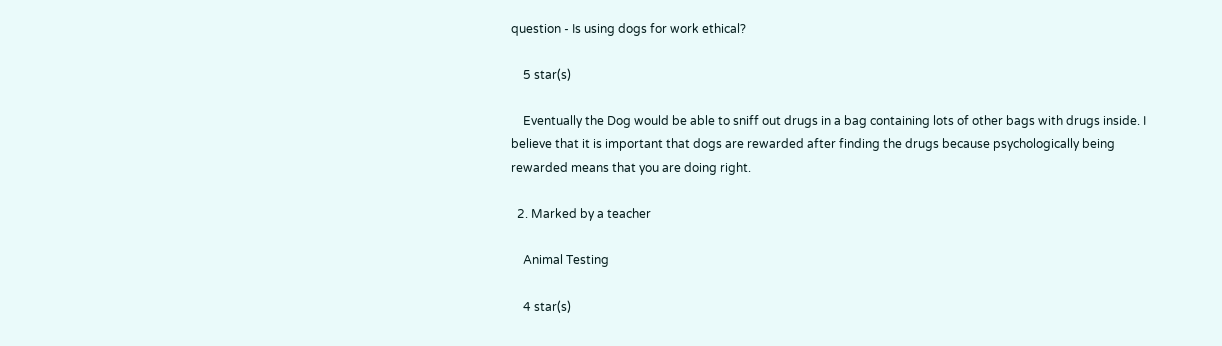question - Is using dogs for work ethical?

    5 star(s)

    Eventually the Dog would be able to sniff out drugs in a bag containing lots of other bags with drugs inside. I believe that it is important that dogs are rewarded after finding the drugs because psychologically being rewarded means that you are doing right.

  2. Marked by a teacher

    Animal Testing

    4 star(s)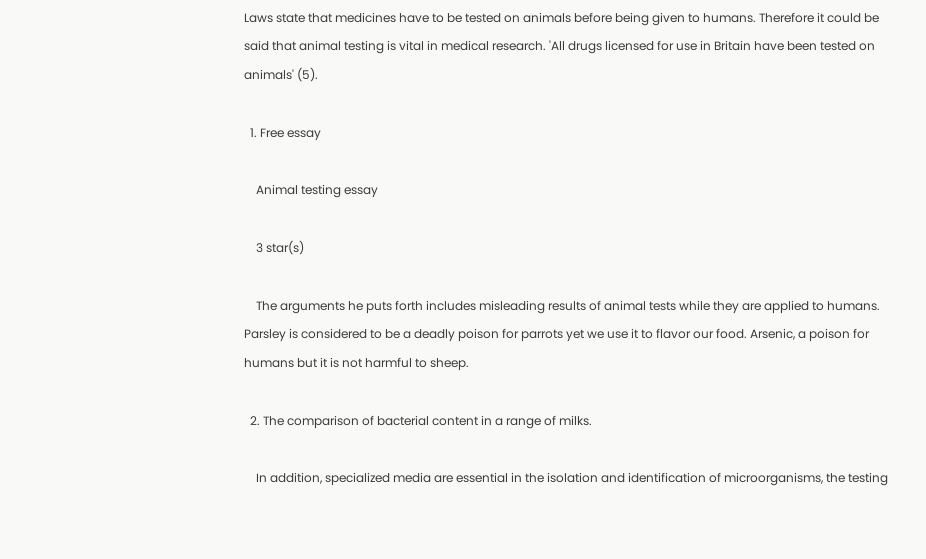Laws state that medicines have to be tested on animals before being given to humans. Therefore it could be said that animal testing is vital in medical research. 'All drugs licensed for use in Britain have been tested on animals' (5).

  1. Free essay

    Animal testing essay

    3 star(s)

    The arguments he puts forth includes misleading results of animal tests while they are applied to humans. Parsley is considered to be a deadly poison for parrots yet we use it to flavor our food. Arsenic, a poison for humans but it is not harmful to sheep.

  2. The comparison of bacterial content in a range of milks.

    In addition, specialized media are essential in the isolation and identification of microorganisms, the testing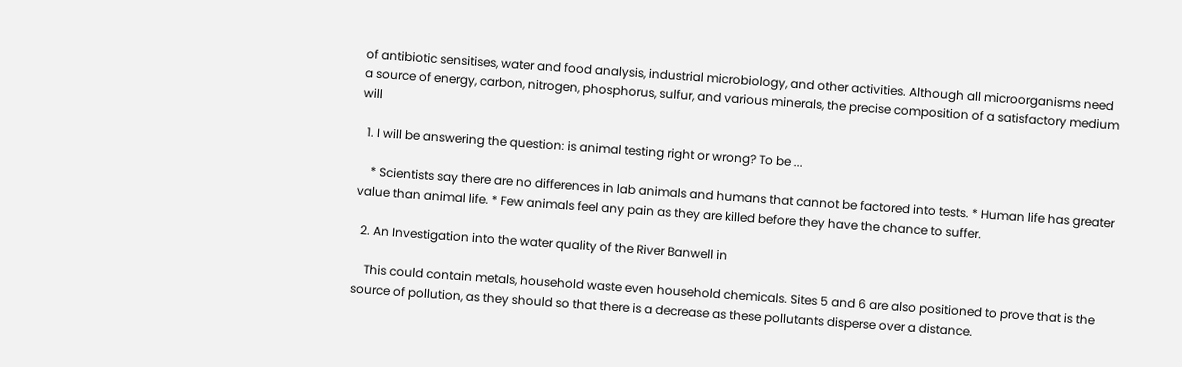of antibiotic sensitises, water and food analysis, industrial microbiology, and other activities. Although all microorganisms need a source of energy, carbon, nitrogen, phosphorus, sulfur, and various minerals, the precise composition of a satisfactory medium will

  1. I will be answering the question: is animal testing right or wrong? To be ...

    * Scientists say there are no differences in lab animals and humans that cannot be factored into tests. * Human life has greater value than animal life. * Few animals feel any pain as they are killed before they have the chance to suffer.

  2. An Investigation into the water quality of the River Banwell in

    This could contain metals, household waste even household chemicals. Sites 5 and 6 are also positioned to prove that is the source of pollution, as they should so that there is a decrease as these pollutants disperse over a distance.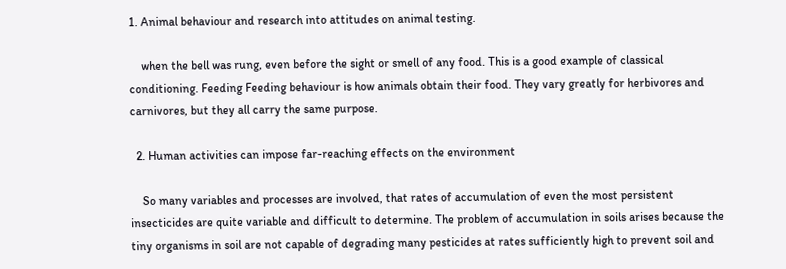1. Animal behaviour and research into attitudes on animal testing.

    when the bell was rung, even before the sight or smell of any food. This is a good example of classical conditioning. Feeding Feeding behaviour is how animals obtain their food. They vary greatly for herbivores and carnivores, but they all carry the same purpose.

  2. Human activities can impose far-reaching effects on the environment

    So many variables and processes are involved, that rates of accumulation of even the most persistent insecticides are quite variable and difficult to determine. The problem of accumulation in soils arises because the tiny organisms in soil are not capable of degrading many pesticides at rates sufficiently high to prevent soil and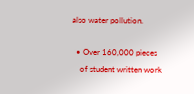also water pollution.

  • Over 160,000 pieces
    of student written work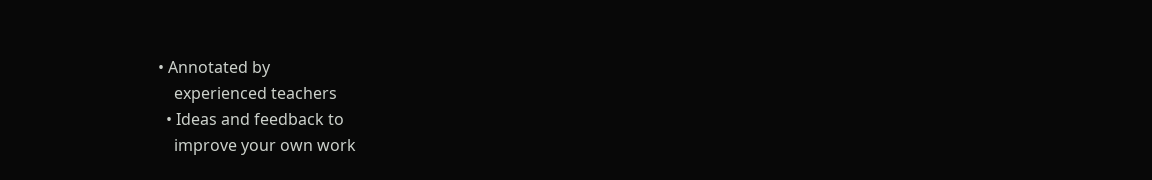• Annotated by
    experienced teachers
  • Ideas and feedback to
    improve your own work